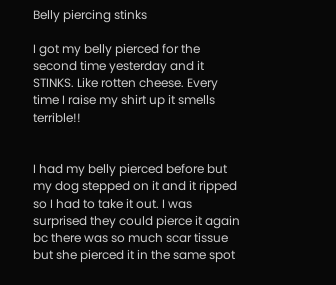Belly piercing stinks

I got my belly pierced for the second time yesterday and it STINKS. Like rotten cheese. Every time I raise my shirt up it smells terrible!!


I had my belly pierced before but my dog stepped on it and it ripped so I had to take it out. I was surprised they could pierce it again bc there was so much scar tissue but she pierced it in the same spot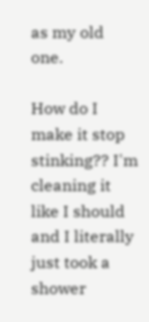as my old one.

How do I make it stop stinking?? I'm cleaning it like I should and I literally just took a shower